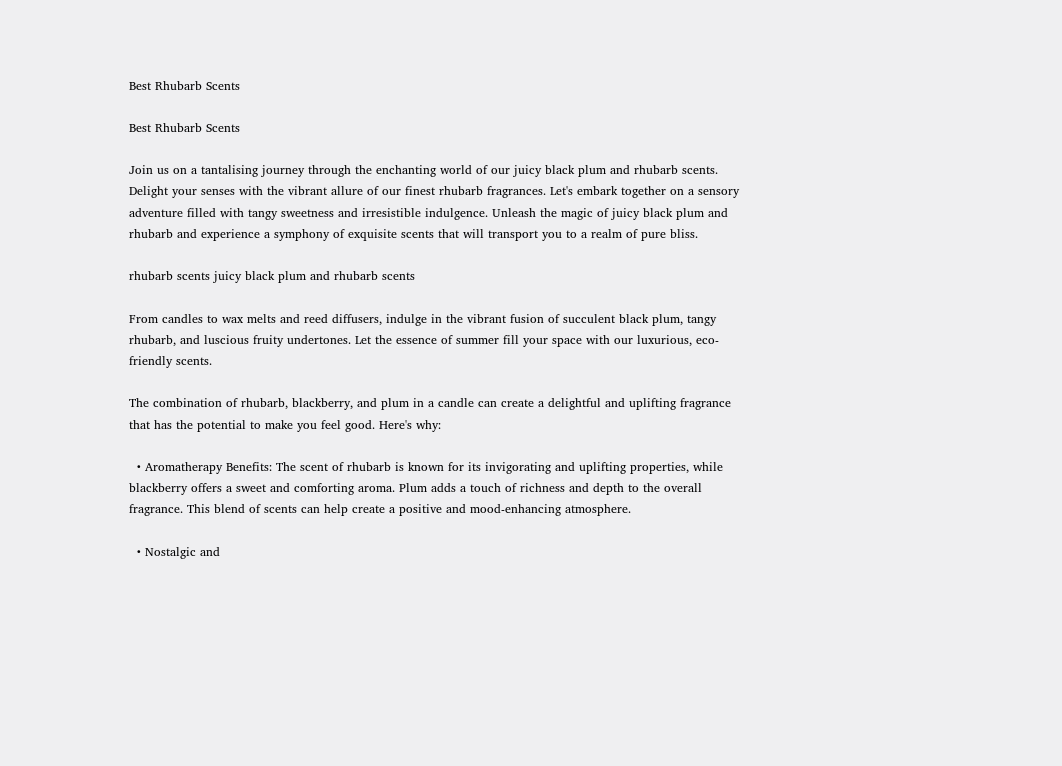Best Rhubarb Scents

Best Rhubarb Scents

Join us on a tantalising journey through the enchanting world of our juicy black plum and rhubarb scents. Delight your senses with the vibrant allure of our finest rhubarb fragrances. Let's embark together on a sensory adventure filled with tangy sweetness and irresistible indulgence. Unleash the magic of juicy black plum and rhubarb and experience a symphony of exquisite scents that will transport you to a realm of pure bliss.

rhubarb scents juicy black plum and rhubarb scents

From candles to wax melts and reed diffusers, indulge in the vibrant fusion of succulent black plum, tangy rhubarb, and luscious fruity undertones. Let the essence of summer fill your space with our luxurious, eco-friendly scents.

The combination of rhubarb, blackberry, and plum in a candle can create a delightful and uplifting fragrance that has the potential to make you feel good. Here's why:

  • Aromatherapy Benefits: The scent of rhubarb is known for its invigorating and uplifting properties, while blackberry offers a sweet and comforting aroma. Plum adds a touch of richness and depth to the overall fragrance. This blend of scents can help create a positive and mood-enhancing atmosphere.

  • Nostalgic and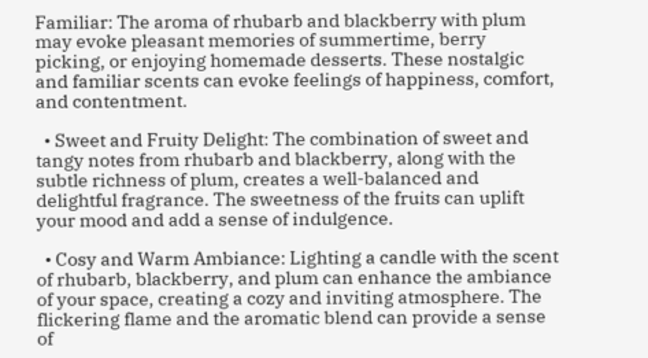Familiar: The aroma of rhubarb and blackberry with plum may evoke pleasant memories of summertime, berry picking, or enjoying homemade desserts. These nostalgic and familiar scents can evoke feelings of happiness, comfort, and contentment.

  • Sweet and Fruity Delight: The combination of sweet and tangy notes from rhubarb and blackberry, along with the subtle richness of plum, creates a well-balanced and delightful fragrance. The sweetness of the fruits can uplift your mood and add a sense of indulgence.

  • Cosy and Warm Ambiance: Lighting a candle with the scent of rhubarb, blackberry, and plum can enhance the ambiance of your space, creating a cozy and inviting atmosphere. The flickering flame and the aromatic blend can provide a sense of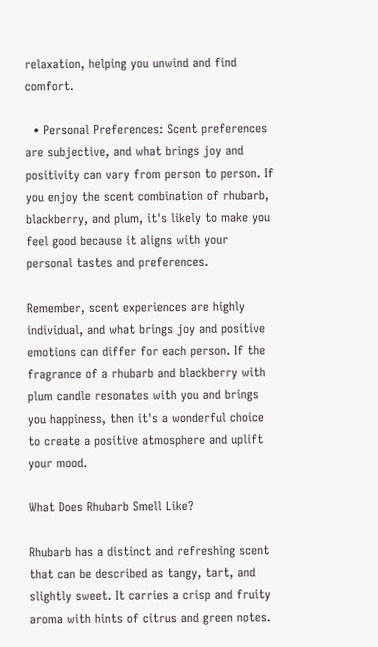relaxation, helping you unwind and find comfort.

  • Personal Preferences: Scent preferences are subjective, and what brings joy and positivity can vary from person to person. If you enjoy the scent combination of rhubarb, blackberry, and plum, it's likely to make you feel good because it aligns with your personal tastes and preferences.

Remember, scent experiences are highly individual, and what brings joy and positive emotions can differ for each person. If the fragrance of a rhubarb and blackberry with plum candle resonates with you and brings you happiness, then it's a wonderful choice to create a positive atmosphere and uplift your mood.

What Does Rhubarb Smell Like?

Rhubarb has a distinct and refreshing scent that can be described as tangy, tart, and slightly sweet. It carries a crisp and fruity aroma with hints of citrus and green notes.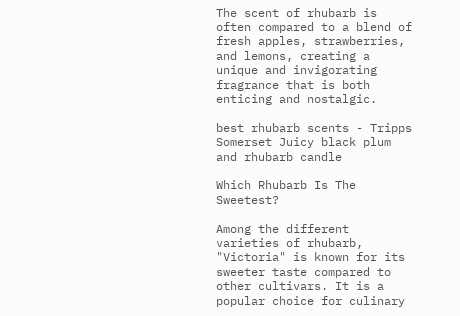The scent of rhubarb is often compared to a blend of fresh apples, strawberries, and lemons, creating a unique and invigorating fragrance that is both enticing and nostalgic.

best rhubarb scents - Tripps Somerset Juicy black plum and rhubarb candle

Which Rhubarb Is The Sweetest?

Among the different varieties of rhubarb, "Victoria" is known for its sweeter taste compared to other cultivars. It is a popular choice for culinary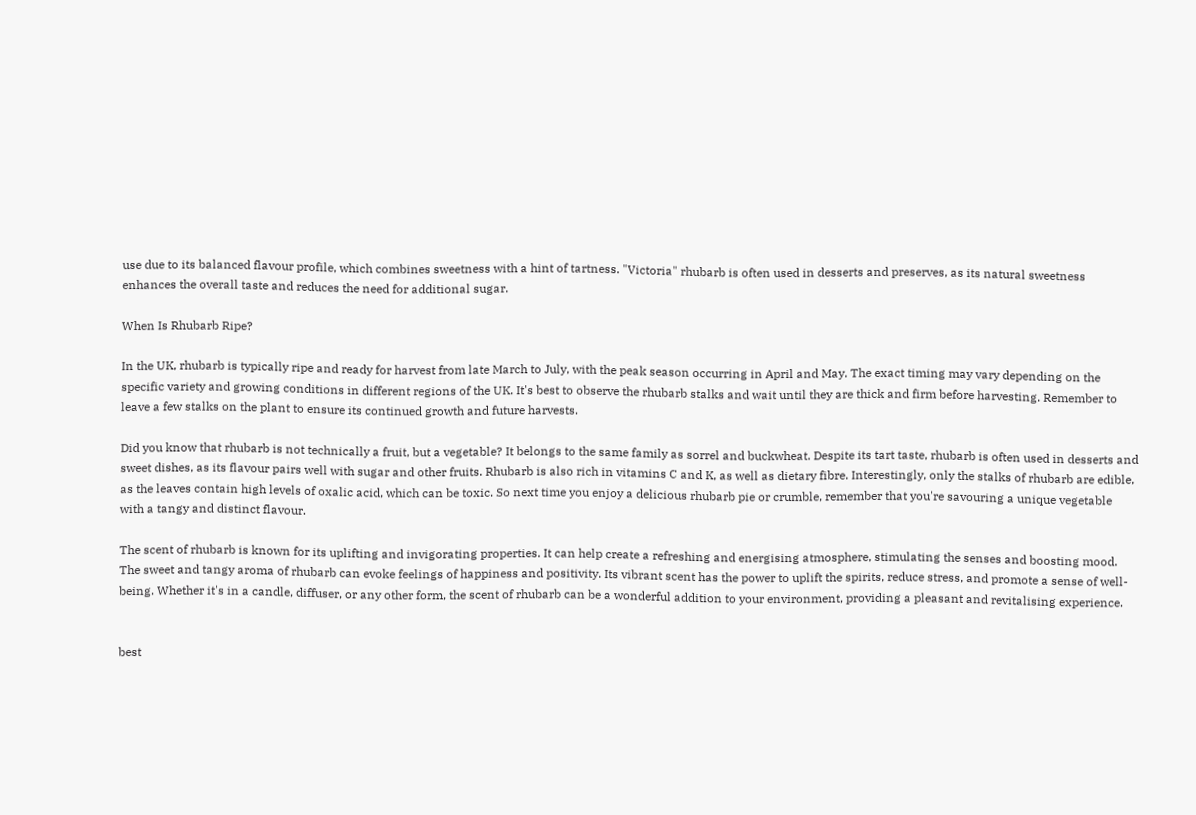use due to its balanced flavour profile, which combines sweetness with a hint of tartness. "Victoria" rhubarb is often used in desserts and preserves, as its natural sweetness enhances the overall taste and reduces the need for additional sugar.

When Is Rhubarb Ripe?

In the UK, rhubarb is typically ripe and ready for harvest from late March to July, with the peak season occurring in April and May. The exact timing may vary depending on the specific variety and growing conditions in different regions of the UK. It's best to observe the rhubarb stalks and wait until they are thick and firm before harvesting. Remember to leave a few stalks on the plant to ensure its continued growth and future harvests.

Did you know that rhubarb is not technically a fruit, but a vegetable? It belongs to the same family as sorrel and buckwheat. Despite its tart taste, rhubarb is often used in desserts and sweet dishes, as its flavour pairs well with sugar and other fruits. Rhubarb is also rich in vitamins C and K, as well as dietary fibre. Interestingly, only the stalks of rhubarb are edible, as the leaves contain high levels of oxalic acid, which can be toxic. So next time you enjoy a delicious rhubarb pie or crumble, remember that you're savouring a unique vegetable with a tangy and distinct flavour.

The scent of rhubarb is known for its uplifting and invigorating properties. It can help create a refreshing and energising atmosphere, stimulating the senses and boosting mood. The sweet and tangy aroma of rhubarb can evoke feelings of happiness and positivity. Its vibrant scent has the power to uplift the spirits, reduce stress, and promote a sense of well-being. Whether it's in a candle, diffuser, or any other form, the scent of rhubarb can be a wonderful addition to your environment, providing a pleasant and revitalising experience.


best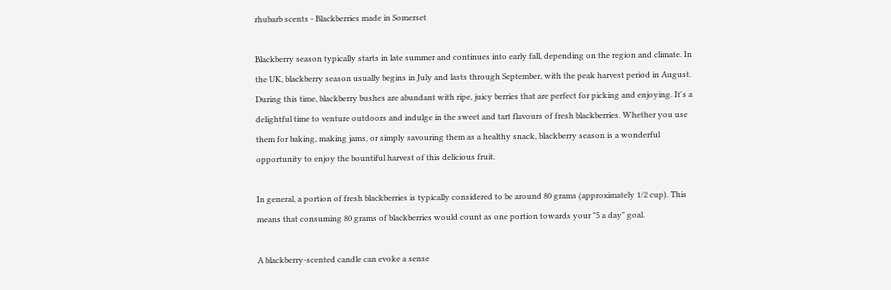rhubarb scents - Blackberries made in Somerset

Blackberry season typically starts in late summer and continues into early fall, depending on the region and climate. In the UK, blackberry season usually begins in July and lasts through September, with the peak harvest period in August. During this time, blackberry bushes are abundant with ripe, juicy berries that are perfect for picking and enjoying. It's a delightful time to venture outdoors and indulge in the sweet and tart flavours of fresh blackberries. Whether you use them for baking, making jams, or simply savouring them as a healthy snack, blackberry season is a wonderful opportunity to enjoy the bountiful harvest of this delicious fruit.

In general, a portion of fresh blackberries is typically considered to be around 80 grams (approximately 1/2 cup). This means that consuming 80 grams of blackberries would count as one portion towards your "5 a day" goal.

A blackberry-scented candle can evoke a sense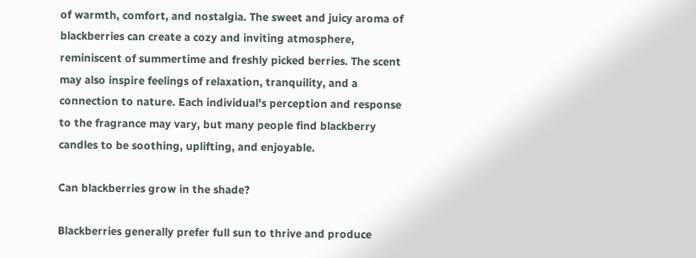of warmth, comfort, and nostalgia. The sweet and juicy aroma of blackberries can create a cozy and inviting atmosphere, reminiscent of summertime and freshly picked berries. The scent may also inspire feelings of relaxation, tranquility, and a connection to nature. Each individual's perception and response to the fragrance may vary, but many people find blackberry candles to be soothing, uplifting, and enjoyable.

Can blackberries grow in the shade?

Blackberries generally prefer full sun to thrive and produce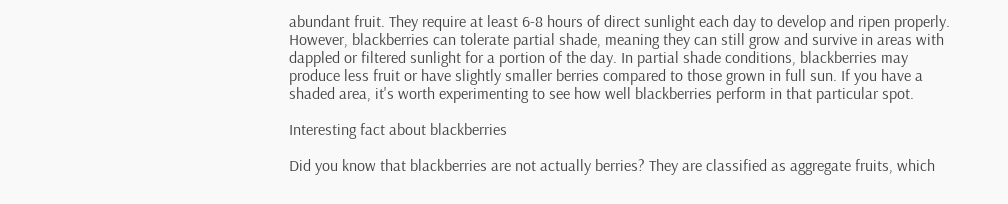abundant fruit. They require at least 6-8 hours of direct sunlight each day to develop and ripen properly. However, blackberries can tolerate partial shade, meaning they can still grow and survive in areas with dappled or filtered sunlight for a portion of the day. In partial shade conditions, blackberries may produce less fruit or have slightly smaller berries compared to those grown in full sun. If you have a shaded area, it's worth experimenting to see how well blackberries perform in that particular spot.

Interesting fact about blackberries

Did you know that blackberries are not actually berries? They are classified as aggregate fruits, which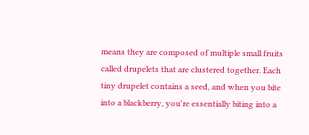means they are composed of multiple small fruits called drupelets that are clustered together. Each tiny drupelet contains a seed, and when you bite into a blackberry, you're essentially biting into a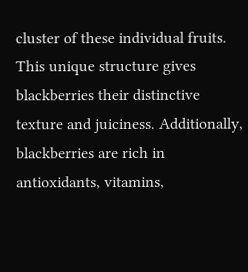cluster of these individual fruits. This unique structure gives blackberries their distinctive texture and juiciness. Additionally, blackberries are rich in antioxidants, vitamins,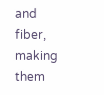and fiber, making them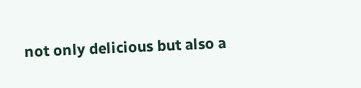not only delicious but also a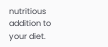nutritious addition to your diet.